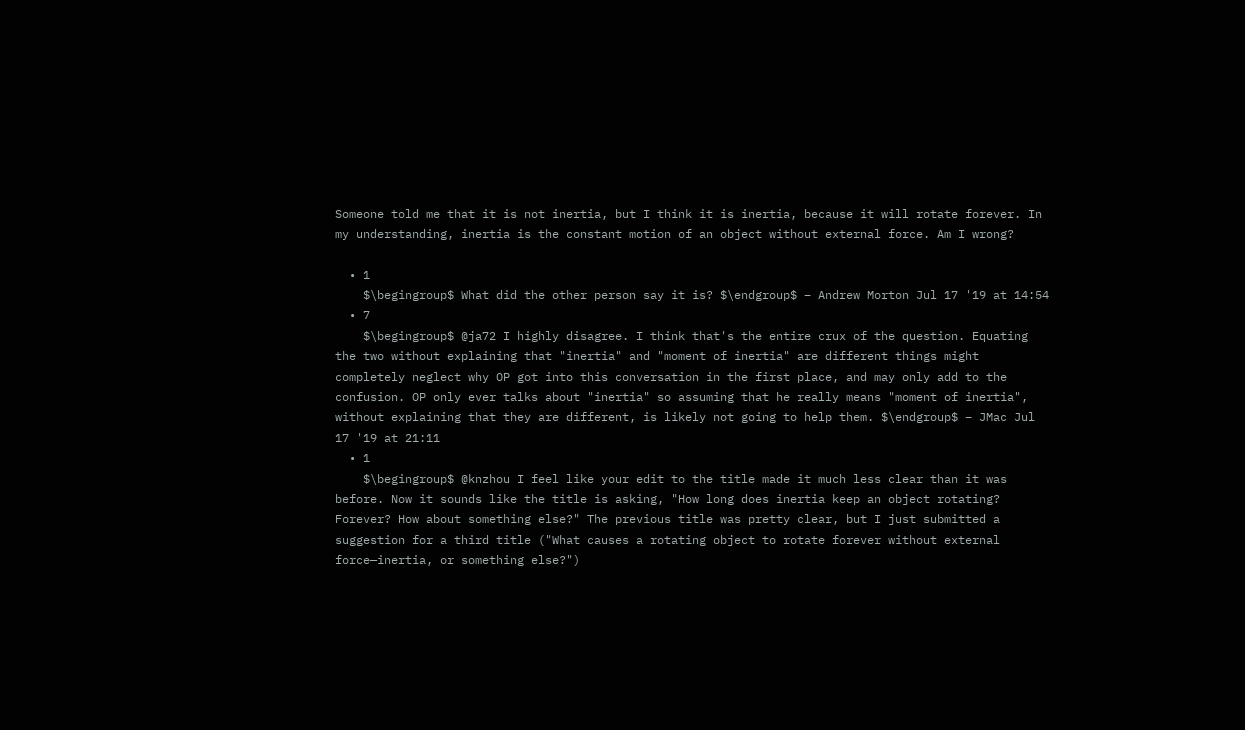Someone told me that it is not inertia, but I think it is inertia, because it will rotate forever. In my understanding, inertia is the constant motion of an object without external force. Am I wrong?

  • 1
    $\begingroup$ What did the other person say it is? $\endgroup$ – Andrew Morton Jul 17 '19 at 14:54
  • 7
    $\begingroup$ @ja72 I highly disagree. I think that's the entire crux of the question. Equating the two without explaining that "inertia" and "moment of inertia" are different things might completely neglect why OP got into this conversation in the first place, and may only add to the confusion. OP only ever talks about "inertia" so assuming that he really means "moment of inertia", without explaining that they are different, is likely not going to help them. $\endgroup$ – JMac Jul 17 '19 at 21:11
  • 1
    $\begingroup$ @knzhou I feel like your edit to the title made it much less clear than it was before. Now it sounds like the title is asking, "How long does inertia keep an object rotating? Forever? How about something else?" The previous title was pretty clear, but I just submitted a suggestion for a third title ("What causes a rotating object to rotate forever without external force—inertia, or something else?")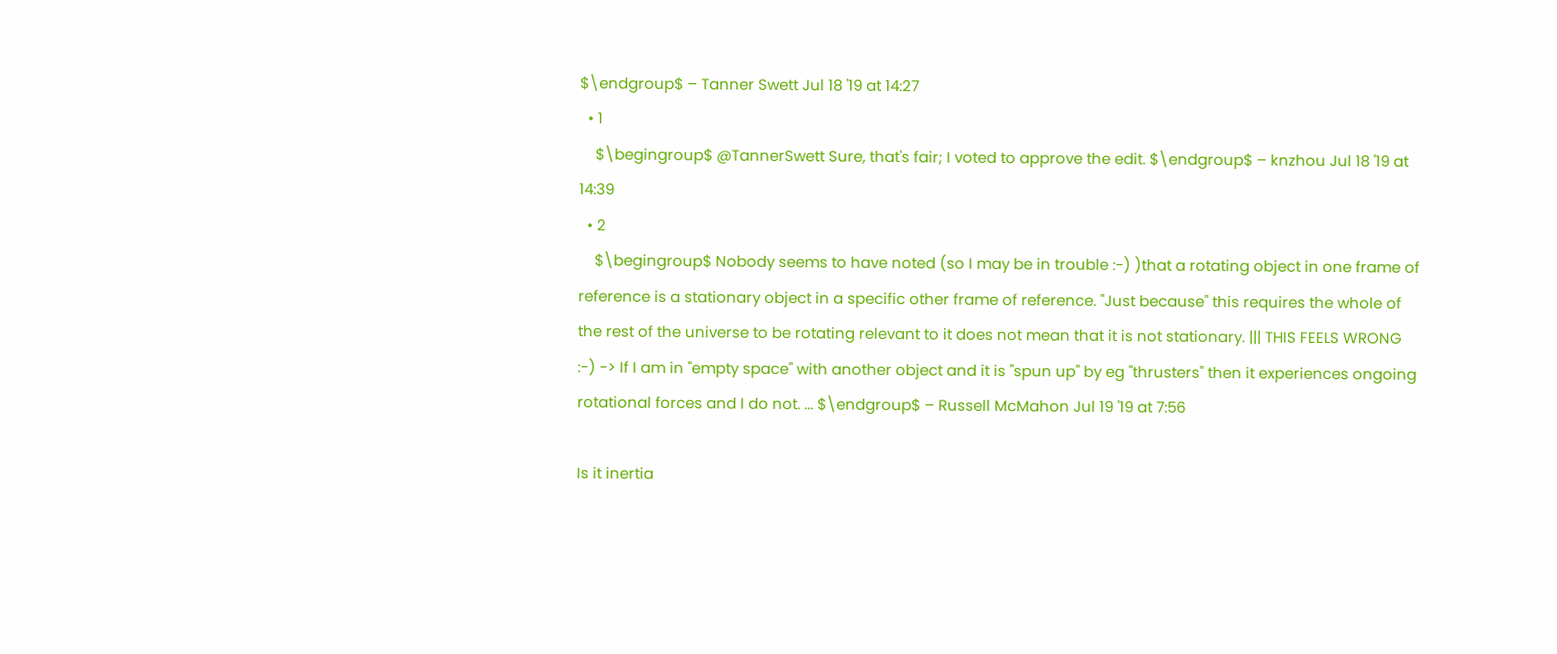$\endgroup$ – Tanner Swett Jul 18 '19 at 14:27
  • 1
    $\begingroup$ @TannerSwett Sure, that's fair; I voted to approve the edit. $\endgroup$ – knzhou Jul 18 '19 at 14:39
  • 2
    $\begingroup$ Nobody seems to have noted (so I may be in trouble :-) )that a rotating object in one frame of reference is a stationary object in a specific other frame of reference. "Just because" this requires the whole of the rest of the universe to be rotating relevant to it does not mean that it is not stationary. ||| THIS FEELS WRONG :-) -> If I am in "empty space" with another object and it is "spun up" by eg "thrusters" then it experiences ongoing rotational forces and I do not. ... $\endgroup$ – Russell McMahon Jul 19 '19 at 7:56

Is it inertia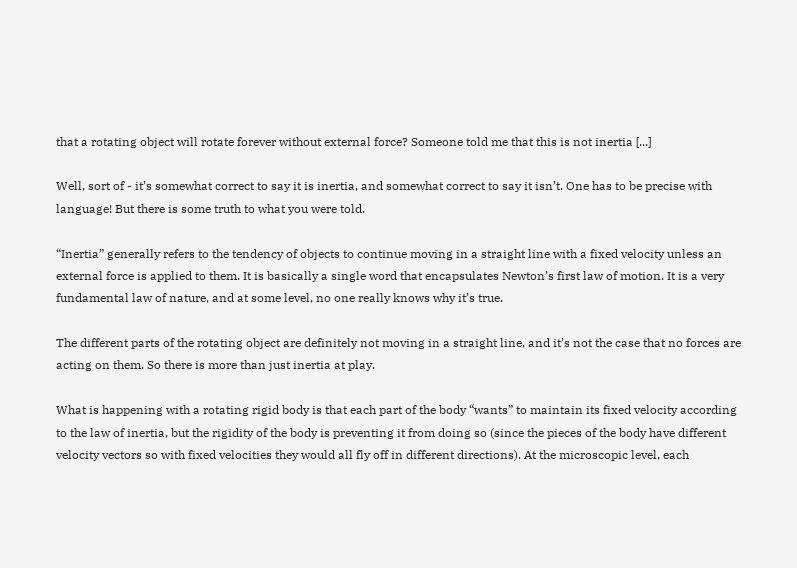that a rotating object will rotate forever without external force? Someone told me that this is not inertia [...]

Well, sort of - it’s somewhat correct to say it is inertia, and somewhat correct to say it isn’t. One has to be precise with language! But there is some truth to what you were told.

“Inertia” generally refers to the tendency of objects to continue moving in a straight line with a fixed velocity unless an external force is applied to them. It is basically a single word that encapsulates Newton’s first law of motion. It is a very fundamental law of nature, and at some level, no one really knows why it’s true.

The different parts of the rotating object are definitely not moving in a straight line, and it’s not the case that no forces are acting on them. So there is more than just inertia at play.

What is happening with a rotating rigid body is that each part of the body “wants” to maintain its fixed velocity according to the law of inertia, but the rigidity of the body is preventing it from doing so (since the pieces of the body have different velocity vectors so with fixed velocities they would all fly off in different directions). At the microscopic level, each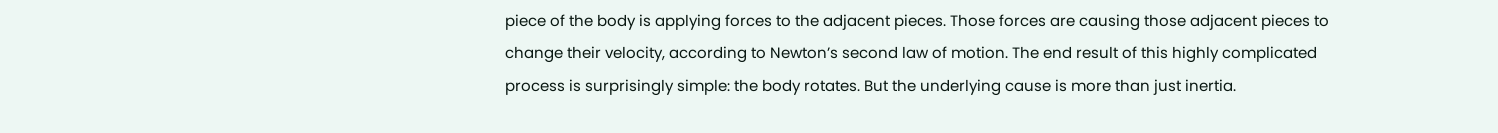piece of the body is applying forces to the adjacent pieces. Those forces are causing those adjacent pieces to change their velocity, according to Newton’s second law of motion. The end result of this highly complicated process is surprisingly simple: the body rotates. But the underlying cause is more than just inertia.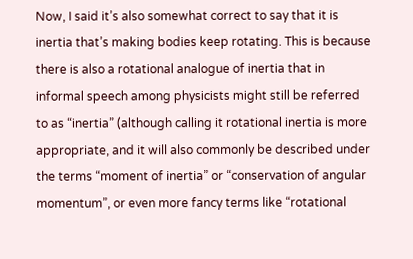Now, I said it’s also somewhat correct to say that it is inertia that’s making bodies keep rotating. This is because there is also a rotational analogue of inertia that in informal speech among physicists might still be referred to as “inertia” (although calling it rotational inertia is more appropriate, and it will also commonly be described under the terms “moment of inertia” or “conservation of angular momentum”, or even more fancy terms like “rotational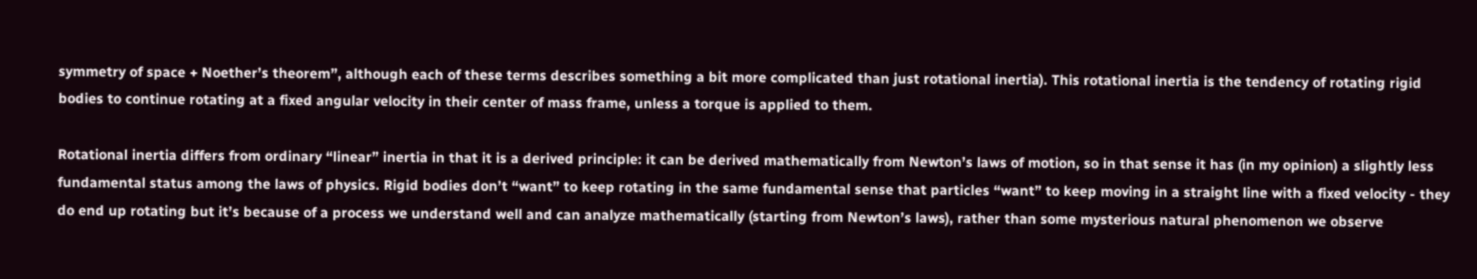symmetry of space + Noether’s theorem”, although each of these terms describes something a bit more complicated than just rotational inertia). This rotational inertia is the tendency of rotating rigid bodies to continue rotating at a fixed angular velocity in their center of mass frame, unless a torque is applied to them.

Rotational inertia differs from ordinary “linear” inertia in that it is a derived principle: it can be derived mathematically from Newton’s laws of motion, so in that sense it has (in my opinion) a slightly less fundamental status among the laws of physics. Rigid bodies don’t “want” to keep rotating in the same fundamental sense that particles “want” to keep moving in a straight line with a fixed velocity - they do end up rotating but it’s because of a process we understand well and can analyze mathematically (starting from Newton’s laws), rather than some mysterious natural phenomenon we observe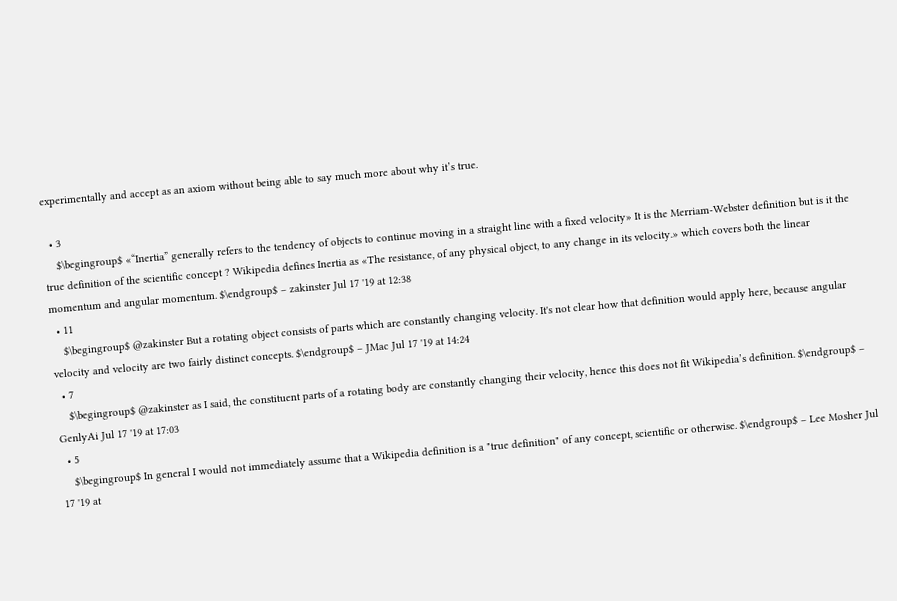experimentally and accept as an axiom without being able to say much more about why it’s true.

  • 3
    $\begingroup$ «“Inertia” generally refers to the tendency of objects to continue moving in a straight line with a fixed velocity» It is the Merriam-Webster definition but is it the true definition of the scientific concept ? Wikipedia defines Inertia as «The resistance, of any physical object, to any change in its velocity.» which covers both the linear momentum and angular momentum. $\endgroup$ – zakinster Jul 17 '19 at 12:38
  • 11
    $\begingroup$ @zakinster But a rotating object consists of parts which are constantly changing velocity. It's not clear how that definition would apply here, because angular velocity and velocity are two fairly distinct concepts. $\endgroup$ – JMac Jul 17 '19 at 14:24
  • 7
    $\begingroup$ @zakinster as I said, the constituent parts of a rotating body are constantly changing their velocity, hence this does not fit Wikipedia’s definition. $\endgroup$ – GenlyAi Jul 17 '19 at 17:03
  • 5
    $\begingroup$ In general I would not immediately assume that a Wikipedia definition is a "true definition" of any concept, scientific or otherwise. $\endgroup$ – Lee Mosher Jul 17 '19 at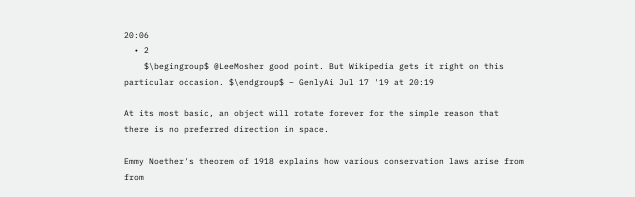20:06
  • 2
    $\begingroup$ @LeeMosher good point. But Wikipedia gets it right on this particular occasion. $\endgroup$ – GenlyAi Jul 17 '19 at 20:19

At its most basic, an object will rotate forever for the simple reason that there is no preferred direction in space.

Emmy Noether's theorem of 1918 explains how various conservation laws arise from from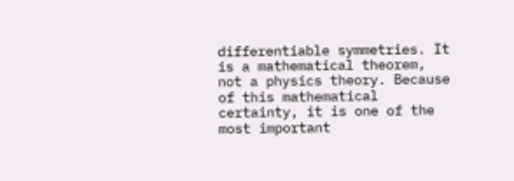differentiable symmetries. It is a mathematical theorem, not a physics theory. Because of this mathematical certainty, it is one of the most important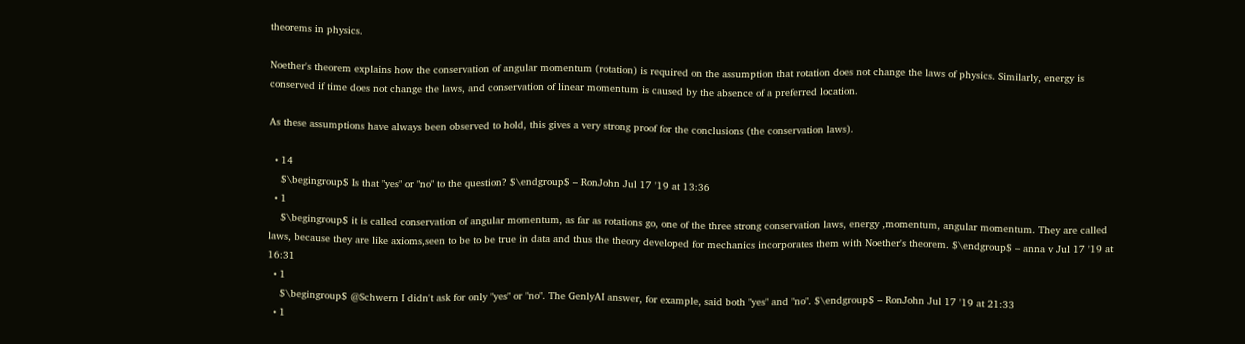theorems in physics.

Noether's theorem explains how the conservation of angular momentum (rotation) is required on the assumption that rotation does not change the laws of physics. Similarly, energy is conserved if time does not change the laws, and conservation of linear momentum is caused by the absence of a preferred location.

As these assumptions have always been observed to hold, this gives a very strong proof for the conclusions (the conservation laws).

  • 14
    $\begingroup$ Is that "yes" or "no" to the question? $\endgroup$ – RonJohn Jul 17 '19 at 13:36
  • 1
    $\begingroup$ it is called conservation of angular momentum, as far as rotations go, one of the three strong conservation laws, energy ,momentum, angular momentum. They are called laws, because they are like axioms,seen to be to be true in data and thus the theory developed for mechanics incorporates them with Noether's theorem. $\endgroup$ – anna v Jul 17 '19 at 16:31
  • 1
    $\begingroup$ @Schwern I didn't ask for only "yes" or "no". The GenlyAI answer, for example, said both "yes" and "no". $\endgroup$ – RonJohn Jul 17 '19 at 21:33
  • 1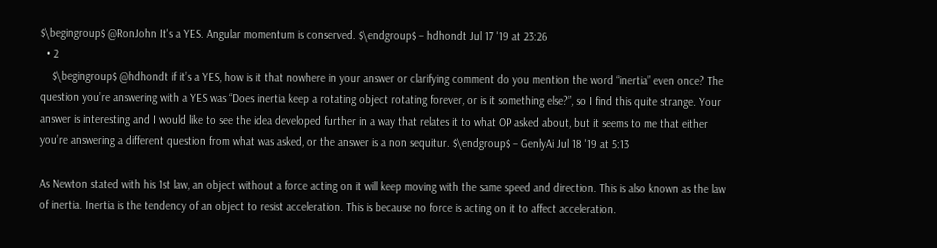$\begingroup$ @RonJohn It's a YES. Angular momentum is conserved. $\endgroup$ – hdhondt Jul 17 '19 at 23:26
  • 2
    $\begingroup$ @hdhondt if it’s a YES, how is it that nowhere in your answer or clarifying comment do you mention the word “inertia” even once? The question you’re answering with a YES was “Does inertia keep a rotating object rotating forever, or is it something else?”, so I find this quite strange. Your answer is interesting and I would like to see the idea developed further in a way that relates it to what OP asked about, but it seems to me that either you’re answering a different question from what was asked, or the answer is a non sequitur. $\endgroup$ – GenlyAi Jul 18 '19 at 5:13

As Newton stated with his 1st law, an object without a force acting on it will keep moving with the same speed and direction. This is also known as the law of inertia. Inertia is the tendency of an object to resist acceleration. This is because no force is acting on it to affect acceleration.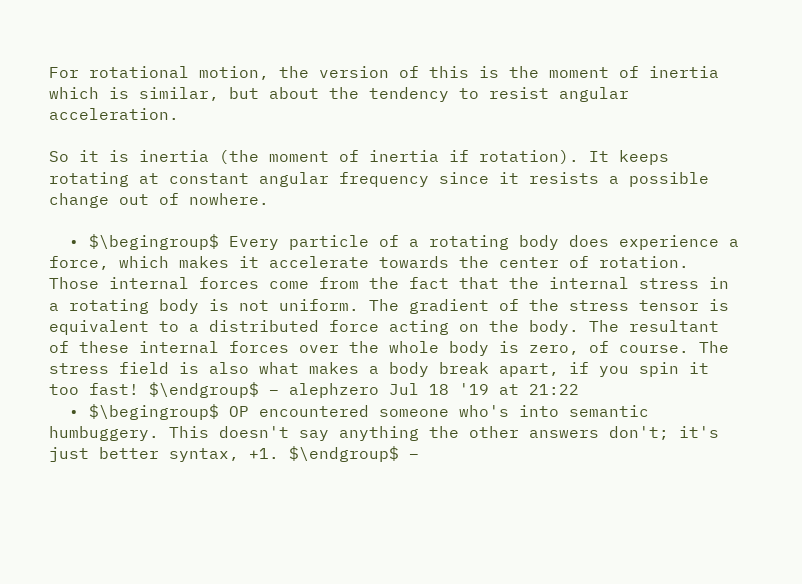For rotational motion, the version of this is the moment of inertia which is similar, but about the tendency to resist angular acceleration.

So it is inertia (the moment of inertia if rotation). It keeps rotating at constant angular frequency since it resists a possible change out of nowhere.

  • $\begingroup$ Every particle of a rotating body does experience a force, which makes it accelerate towards the center of rotation. Those internal forces come from the fact that the internal stress in a rotating body is not uniform. The gradient of the stress tensor is equivalent to a distributed force acting on the body. The resultant of these internal forces over the whole body is zero, of course. The stress field is also what makes a body break apart, if you spin it too fast! $\endgroup$ – alephzero Jul 18 '19 at 21:22
  • $\begingroup$ OP encountered someone who's into semantic humbuggery. This doesn't say anything the other answers don't; it's just better syntax, +1. $\endgroup$ –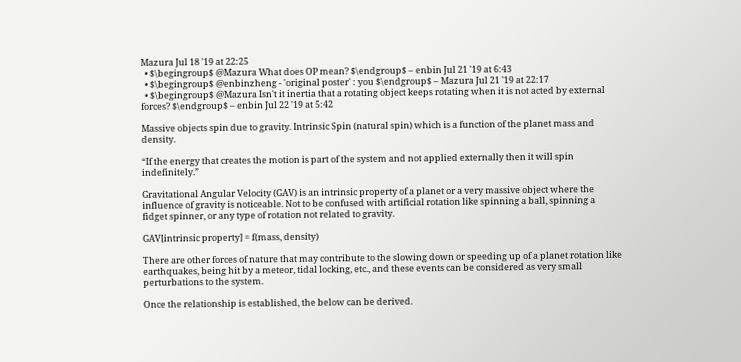Mazura Jul 18 '19 at 22:25
  • $\begingroup$ @Mazura What does OP mean? $\endgroup$ – enbin Jul 21 '19 at 6:43
  • $\begingroup$ @enbinzheng - 'original poster' : you $\endgroup$ – Mazura Jul 21 '19 at 22:17
  • $\begingroup$ @Mazura Isn't it inertia that a rotating object keeps rotating when it is not acted by external forces? $\endgroup$ – enbin Jul 22 '19 at 5:42

Massive objects spin due to gravity. Intrinsic Spin (natural spin) which is a function of the planet mass and density.

“If the energy that creates the motion is part of the system and not applied externally then it will spin indefinitely.”

Gravitational Angular Velocity (GAV) is an intrinsic property of a planet or a very massive object where the influence of gravity is noticeable. Not to be confused with artificial rotation like spinning a ball, spinning a fidget spinner, or any type of rotation not related to gravity.

GAV[intrinsic property] = f(mass, density)

There are other forces of nature that may contribute to the slowing down or speeding up of a planet rotation like earthquakes, being hit by a meteor, tidal locking, etc., and these events can be considered as very small perturbations to the system.

Once the relationship is established, the below can be derived.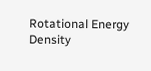Rotational Energy Density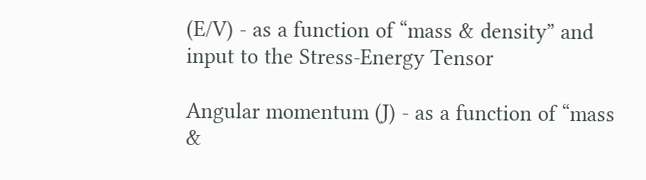(E/V) - as a function of “mass & density” and input to the Stress-Energy Tensor

Angular momentum (J) - as a function of “mass &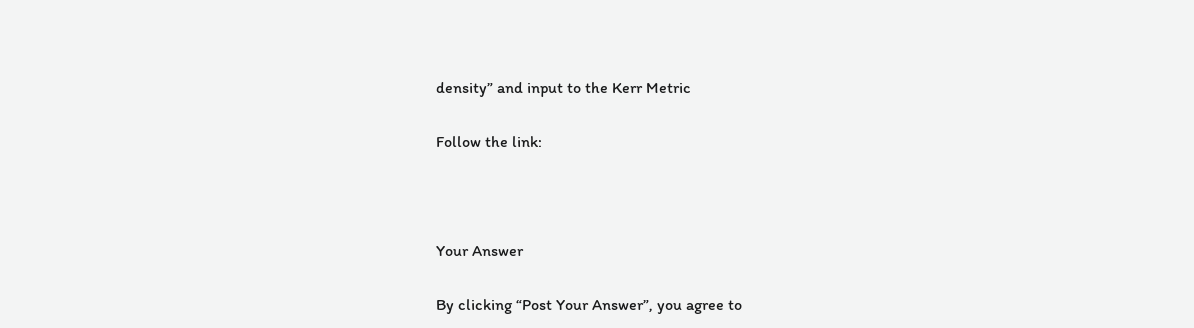density” and input to the Kerr Metric

Follow the link:



Your Answer

By clicking “Post Your Answer”, you agree to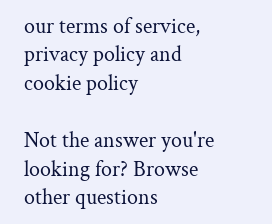our terms of service, privacy policy and cookie policy

Not the answer you're looking for? Browse other questions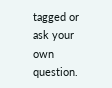tagged or ask your own question.